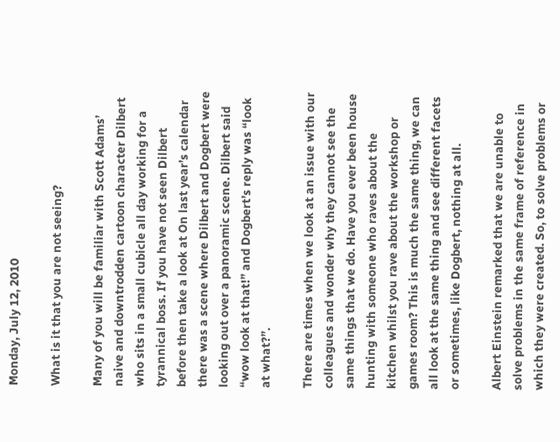Monday, July 12, 2010

What is it that you are not seeing?

Many of you will be familiar with Scott Adams’ naive and downtrodden cartoon character Dilbert who sits in a small cubicle all day working for a tyrannical boss. If you have not seen Dilbert before then take a look at On last year’s calendar there was a scene where Dilbert and Dogbert were looking out over a panoramic scene. Dilbert said “wow look at that!” and Dogbert’s reply was “look at what?”.

There are times when we look at an issue with our colleagues and wonder why they cannot see the same things that we do. Have you ever been house hunting with someone who raves about the kitchen whilst you rave about the workshop or games room? This is much the same thing, we can all look at the same thing and see different facets or sometimes, like Dogbert, nothing at all.

Albert Einstein remarked that we are unable to solve problems in the same frame of reference in which they were created. So, to solve problems or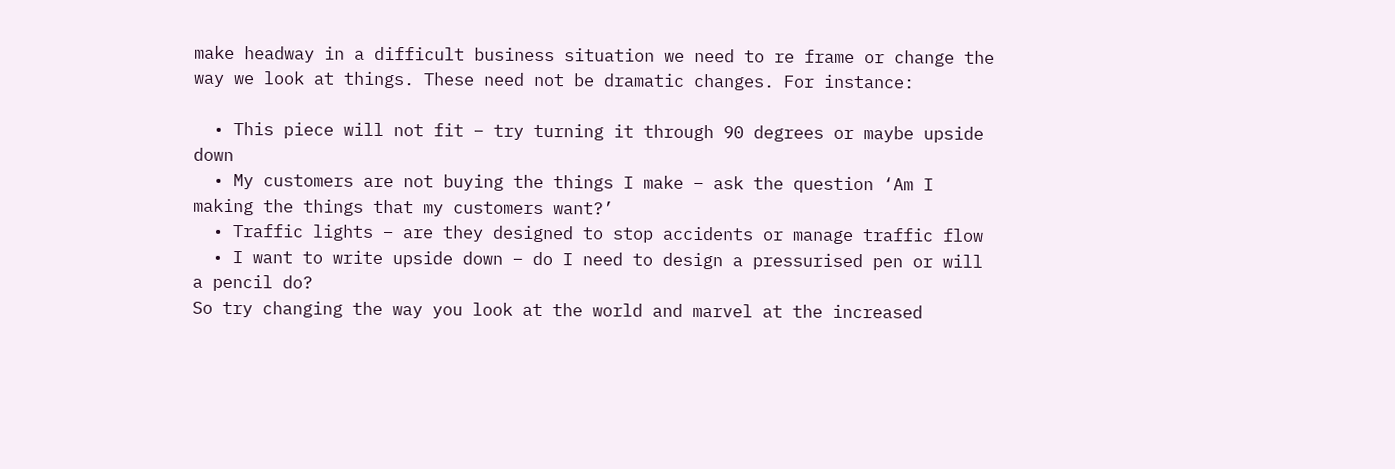make headway in a difficult business situation we need to re frame or change the way we look at things. These need not be dramatic changes. For instance:

  • This piece will not fit – try turning it through 90 degrees or maybe upside down
  • My customers are not buying the things I make – ask the question ‘Am I making the things that my customers want?’
  • Traffic lights – are they designed to stop accidents or manage traffic flow
  • I want to write upside down – do I need to design a pressurised pen or will a pencil do?
So try changing the way you look at the world and marvel at the increased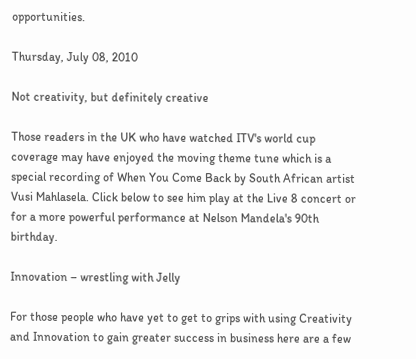opportunities.

Thursday, July 08, 2010

Not creativity, but definitely creative

Those readers in the UK who have watched ITV's world cup coverage may have enjoyed the moving theme tune which is a special recording of When You Come Back by South African artist Vusi Mahlasela. Click below to see him play at the Live 8 concert or for a more powerful performance at Nelson Mandela's 90th birthday.

Innovation – wrestling with Jelly

For those people who have yet to get to grips with using Creativity and Innovation to gain greater success in business here are a few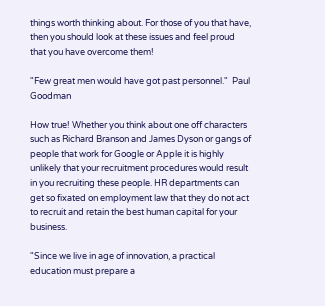things worth thinking about. For those of you that have, then you should look at these issues and feel proud that you have overcome them!

"Few great men would have got past personnel."  Paul Goodman

How true! Whether you think about one off characters such as Richard Branson and James Dyson or gangs of people that work for Google or Apple it is highly unlikely that your recruitment procedures would result in you recruiting these people. HR departments can get so fixated on employment law that they do not act to recruit and retain the best human capital for your business.

"Since we live in age of innovation, a practical education must prepare a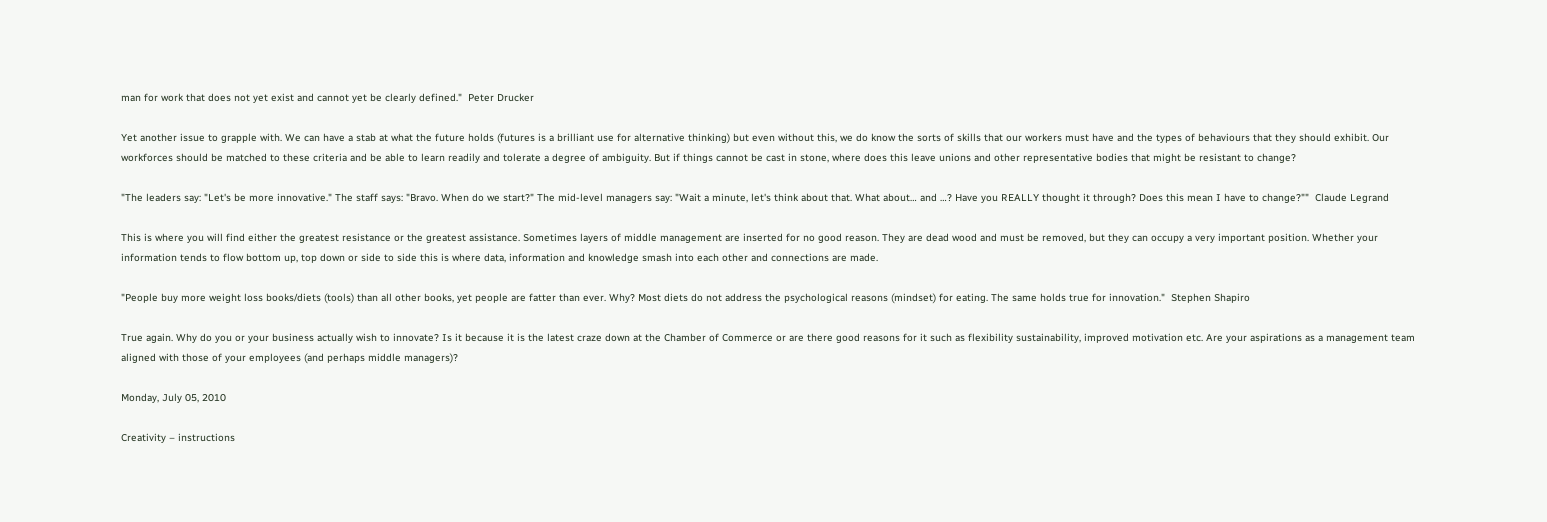man for work that does not yet exist and cannot yet be clearly defined."  Peter Drucker

Yet another issue to grapple with. We can have a stab at what the future holds (futures is a brilliant use for alternative thinking) but even without this, we do know the sorts of skills that our workers must have and the types of behaviours that they should exhibit. Our workforces should be matched to these criteria and be able to learn readily and tolerate a degree of ambiguity. But if things cannot be cast in stone, where does this leave unions and other representative bodies that might be resistant to change?

"The leaders say: "Let's be more innovative." The staff says: "Bravo. When do we start?" The mid-level managers say: "Wait a minute, let's think about that. What about… and …? Have you REALLY thought it through? Does this mean I have to change?""  Claude Legrand

This is where you will find either the greatest resistance or the greatest assistance. Sometimes layers of middle management are inserted for no good reason. They are dead wood and must be removed, but they can occupy a very important position. Whether your information tends to flow bottom up, top down or side to side this is where data, information and knowledge smash into each other and connections are made.

"People buy more weight loss books/diets (tools) than all other books, yet people are fatter than ever. Why? Most diets do not address the psychological reasons (mindset) for eating. The same holds true for innovation."  Stephen Shapiro

True again. Why do you or your business actually wish to innovate? Is it because it is the latest craze down at the Chamber of Commerce or are there good reasons for it such as flexibility sustainability, improved motivation etc. Are your aspirations as a management team aligned with those of your employees (and perhaps middle managers)?

Monday, July 05, 2010

Creativity – instructions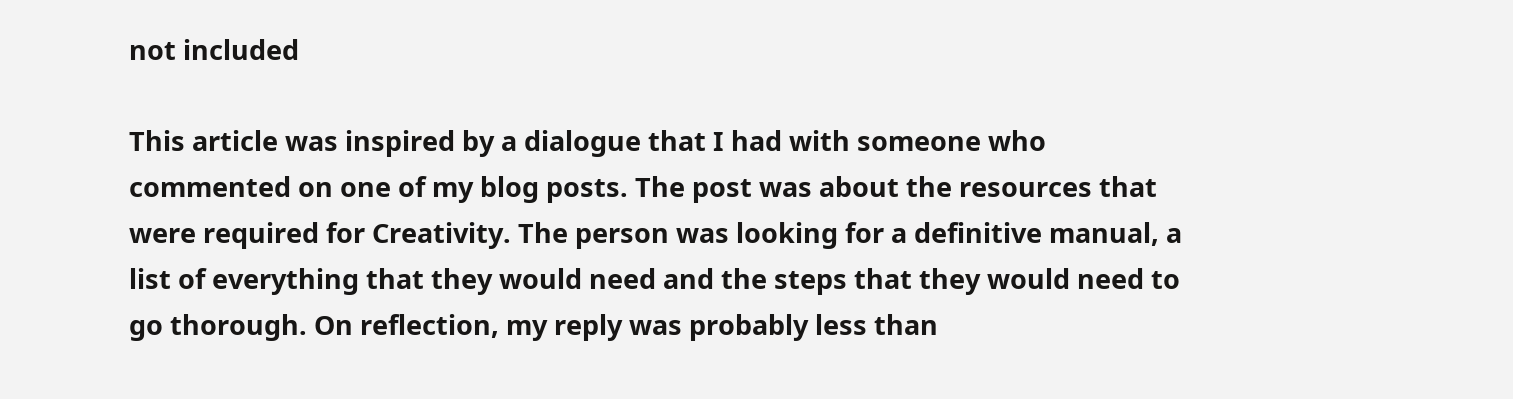not included

This article was inspired by a dialogue that I had with someone who commented on one of my blog posts. The post was about the resources that were required for Creativity. The person was looking for a definitive manual, a list of everything that they would need and the steps that they would need to go thorough. On reflection, my reply was probably less than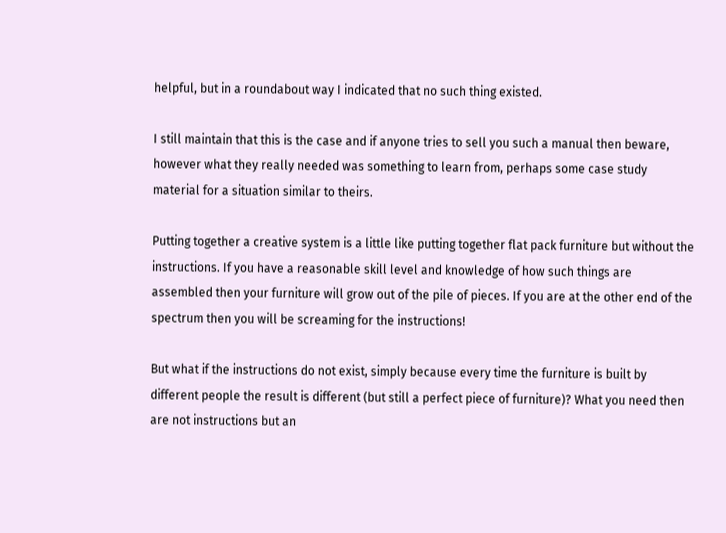helpful, but in a roundabout way I indicated that no such thing existed.

I still maintain that this is the case and if anyone tries to sell you such a manual then beware, however what they really needed was something to learn from, perhaps some case study material for a situation similar to theirs.

Putting together a creative system is a little like putting together flat pack furniture but without the instructions. If you have a reasonable skill level and knowledge of how such things are assembled then your furniture will grow out of the pile of pieces. If you are at the other end of the spectrum then you will be screaming for the instructions!

But what if the instructions do not exist, simply because every time the furniture is built by different people the result is different (but still a perfect piece of furniture)? What you need then are not instructions but an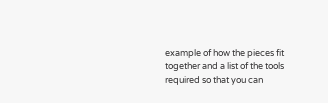example of how the pieces fit together and a list of the tools required so that you can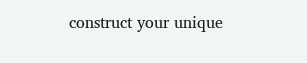construct your unique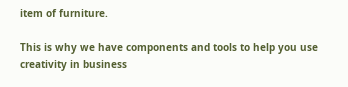item of furniture.

This is why we have components and tools to help you use creativity in business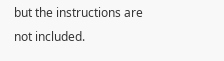but the instructions are not included.